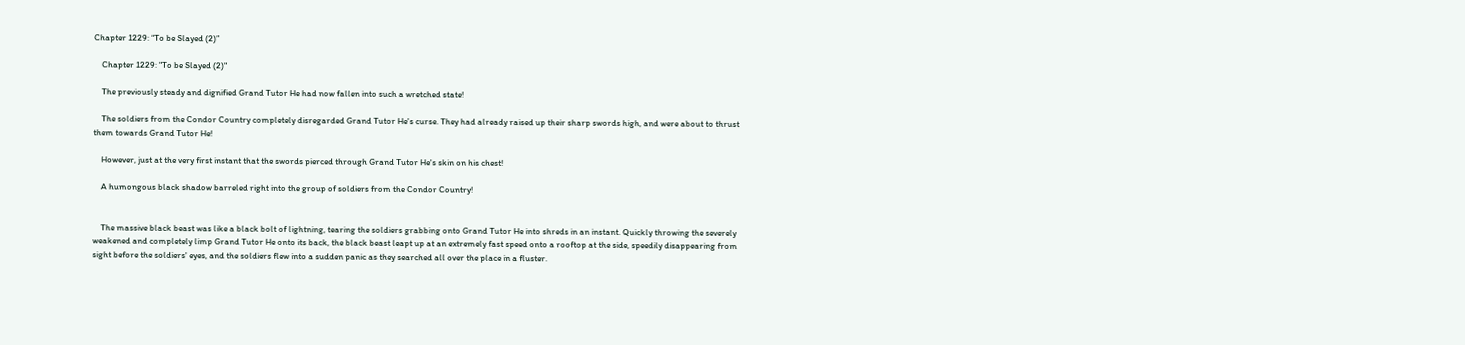Chapter 1229: “To be Slayed (2)”

    Chapter 1229: "To be Slayed (2)"

    The previously steady and dignified Grand Tutor He had now fallen into such a wretched state!

    The soldiers from the Condor Country completely disregarded Grand Tutor He's curse. They had already raised up their sharp swords high, and were about to thrust them towards Grand Tutor He!

    However, just at the very first instant that the swords pierced through Grand Tutor He's skin on his chest!

    A humongous black shadow barreled right into the group of soldiers from the Condor Country!


    The massive black beast was like a black bolt of lightning, tearing the soldiers grabbing onto Grand Tutor He into shreds in an instant. Quickly throwing the severely weakened and completely limp Grand Tutor He onto its back, the black beast leapt up at an extremely fast speed onto a rooftop at the side, speedily disappearing from sight before the soldiers' eyes, and the soldiers flew into a sudden panic as they searched all over the place in a fluster.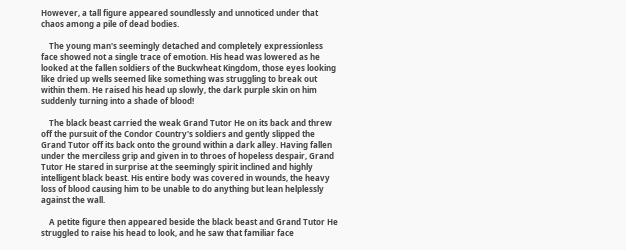However, a tall figure appeared soundlessly and unnoticed under that chaos among a pile of dead bodies.

    The young man's seemingly detached and completely expressionless face showed not a single trace of emotion. His head was lowered as he looked at the fallen soldiers of the Buckwheat Kingdom, those eyes looking like dried up wells seemed like something was struggling to break out within them. He raised his head up slowly, the dark purple skin on him suddenly turning into a shade of blood!

    The black beast carried the weak Grand Tutor He on its back and threw off the pursuit of the Condor Country's soldiers and gently slipped the Grand Tutor off its back onto the ground within a dark alley. Having fallen under the merciless grip and given in to throes of hopeless despair, Grand Tutor He stared in surprise at the seemingly spirit inclined and highly intelligent black beast. His entire body was covered in wounds, the heavy loss of blood causing him to be unable to do anything but lean helplessly against the wall.

    A petite figure then appeared beside the black beast and Grand Tutor He struggled to raise his head to look, and he saw that familiar face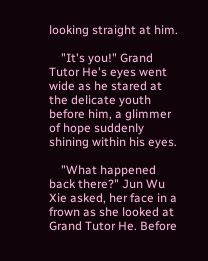looking straight at him.

    "It's you!" Grand Tutor He's eyes went wide as he stared at the delicate youth before him, a glimmer of hope suddenly shining within his eyes.

    "What happened back there?" Jun Wu Xie asked, her face in a frown as she looked at Grand Tutor He. Before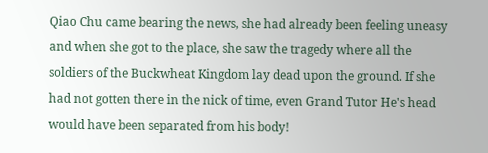Qiao Chu came bearing the news, she had already been feeling uneasy and when she got to the place, she saw the tragedy where all the soldiers of the Buckwheat Kingdom lay dead upon the ground. If she had not gotten there in the nick of time, even Grand Tutor He's head would have been separated from his body!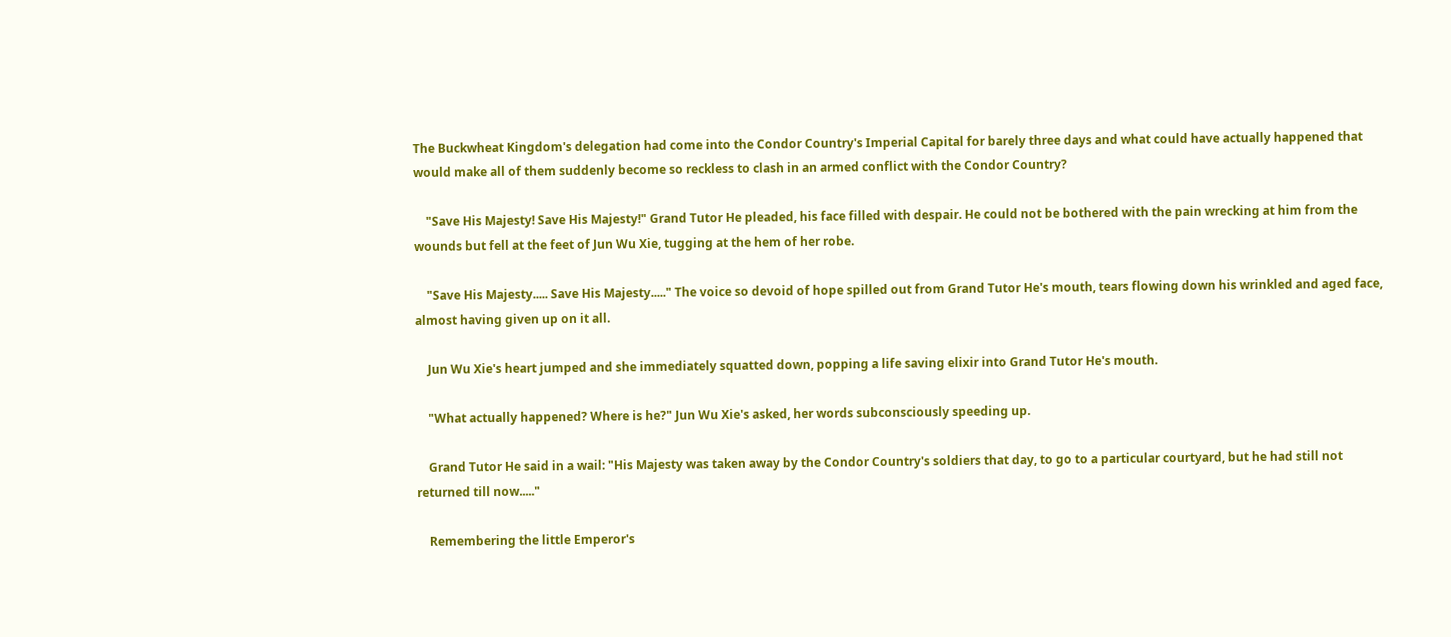The Buckwheat Kingdom's delegation had come into the Condor Country's Imperial Capital for barely three days and what could have actually happened that would make all of them suddenly become so reckless to clash in an armed conflict with the Condor Country?

    "Save His Majesty! Save His Majesty!" Grand Tutor He pleaded, his face filled with despair. He could not be bothered with the pain wrecking at him from the wounds but fell at the feet of Jun Wu Xie, tugging at the hem of her robe.

    "Save His Majesty..... Save His Majesty....." The voice so devoid of hope spilled out from Grand Tutor He's mouth, tears flowing down his wrinkled and aged face, almost having given up on it all.

    Jun Wu Xie's heart jumped and she immediately squatted down, popping a life saving elixir into Grand Tutor He's mouth.

    "What actually happened? Where is he?" Jun Wu Xie's asked, her words subconsciously speeding up.

    Grand Tutor He said in a wail: "His Majesty was taken away by the Condor Country's soldiers that day, to go to a particular courtyard, but he had still not returned till now....."

    Remembering the little Emperor's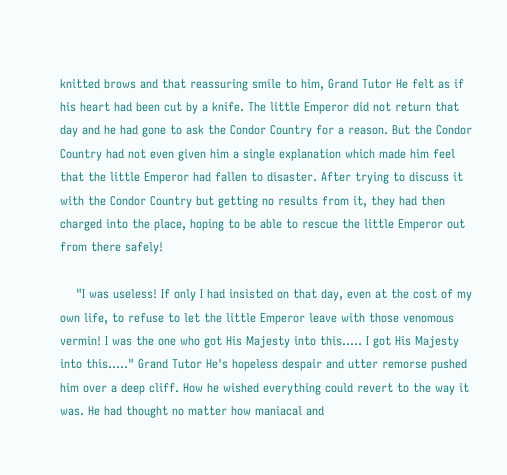knitted brows and that reassuring smile to him, Grand Tutor He felt as if his heart had been cut by a knife. The little Emperor did not return that day and he had gone to ask the Condor Country for a reason. But the Condor Country had not even given him a single explanation which made him feel that the little Emperor had fallen to disaster. After trying to discuss it with the Condor Country but getting no results from it, they had then charged into the place, hoping to be able to rescue the little Emperor out from there safely!

    "I was useless! If only I had insisted on that day, even at the cost of my own life, to refuse to let the little Emperor leave with those venomous vermin! I was the one who got His Majesty into this..... I got His Majesty into this....." Grand Tutor He's hopeless despair and utter remorse pushed him over a deep cliff. How he wished everything could revert to the way it was. He had thought no matter how maniacal and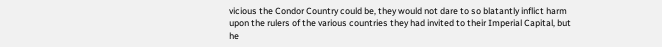vicious the Condor Country could be, they would not dare to so blatantly inflict harm upon the rulers of the various countries they had invited to their Imperial Capital, but he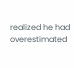realized he had overestimated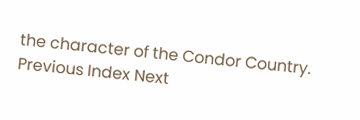the character of the Condor Country.
Previous Index Next